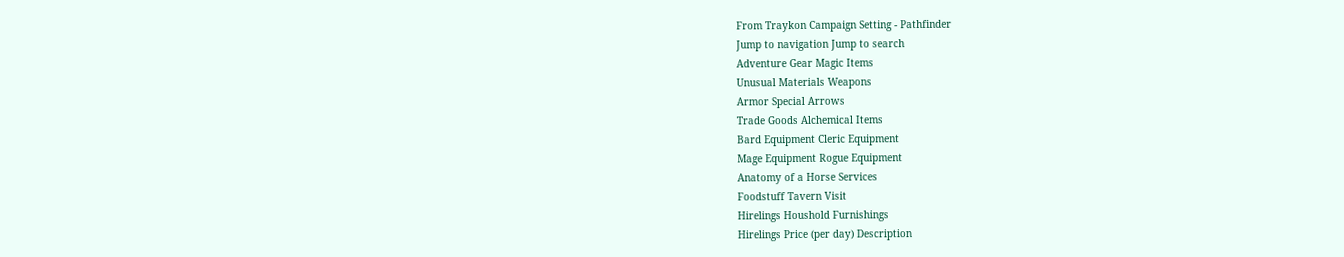From Traykon Campaign Setting - Pathfinder
Jump to navigation Jump to search
Adventure Gear Magic Items
Unusual Materials Weapons
Armor Special Arrows
Trade Goods Alchemical Items
Bard Equipment Cleric Equipment
Mage Equipment Rogue Equipment
Anatomy of a Horse Services
Foodstuff Tavern Visit
Hirelings Houshold Furnishings
Hirelings Price (per day) Description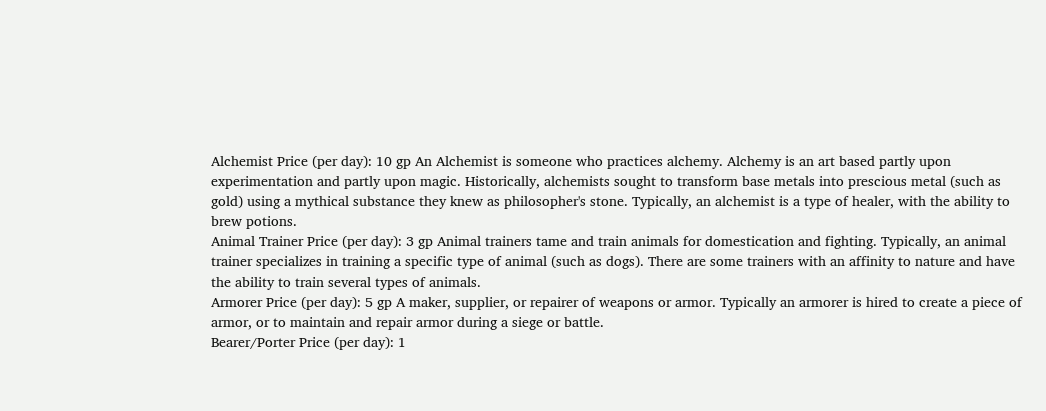Alchemist Price (per day): 10 gp An Alchemist is someone who practices alchemy. Alchemy is an art based partly upon experimentation and partly upon magic. Historically, alchemists sought to transform base metals into prescious metal (such as gold) using a mythical substance they knew as philosopher's stone. Typically, an alchemist is a type of healer, with the ability to brew potions.
Animal Trainer Price (per day): 3 gp Animal trainers tame and train animals for domestication and fighting. Typically, an animal trainer specializes in training a specific type of animal (such as dogs). There are some trainers with an affinity to nature and have the ability to train several types of animals.
Armorer Price (per day): 5 gp A maker, supplier, or repairer of weapons or armor. Typically an armorer is hired to create a piece of armor, or to maintain and repair armor during a siege or battle.
Bearer/Porter Price (per day): 1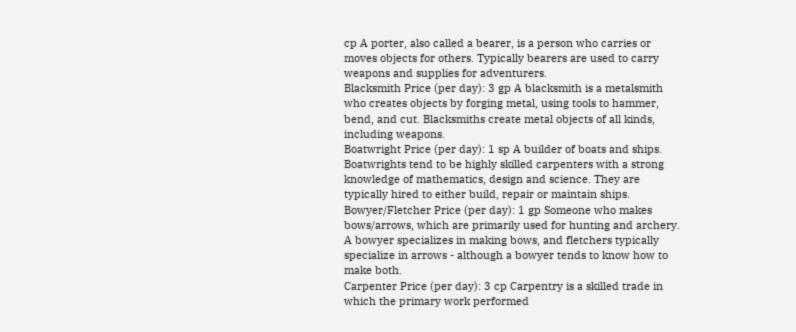cp A porter, also called a bearer, is a person who carries or moves objects for others. Typically bearers are used to carry weapons and supplies for adventurers.
Blacksmith Price (per day): 3 gp A blacksmith is a metalsmith who creates objects by forging metal, using tools to hammer, bend, and cut. Blacksmiths create metal objects of all kinds, including weapons.
Boatwright Price (per day): 1 sp A builder of boats and ships. Boatwrights tend to be highly skilled carpenters with a strong knowledge of mathematics, design and science. They are typically hired to either build, repair or maintain ships.
Bowyer/Fletcher Price (per day): 1 gp Someone who makes bows/arrows, which are primarily used for hunting and archery. A bowyer specializes in making bows, and fletchers typically specialize in arrows - although a bowyer tends to know how to make both.
Carpenter Price (per day): 3 cp Carpentry is a skilled trade in which the primary work performed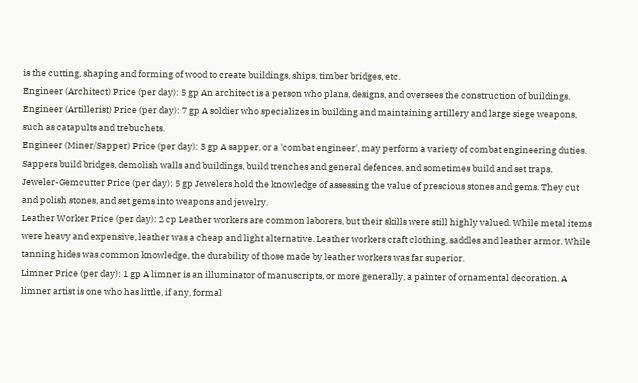is the cutting, shaping and forming of wood to create buildings, ships, timber bridges, etc.
Engineer (Architect) Price (per day): 5 gp An architect is a person who plans, designs, and oversees the construction of buildings.
Engineer (Artillerist) Price (per day): 7 gp A soldier who specializes in building and maintaining artillery and large siege weapons, such as catapults and trebuchets.
Engineer (Miner/Sapper) Price (per day): 3 gp A sapper, or a 'combat engineer', may perform a variety of combat engineering duties. Sappers build bridges, demolish walls and buildings, build trenches and general defences, and sometimes build and set traps.
Jeweler-Gemcutter Price (per day): 5 gp Jewelers hold the knowledge of assessing the value of prescious stones and gems. They cut and polish stones, and set gems into weapons and jewelry.
Leather Worker Price (per day): 2 cp Leather workers are common laborers, but their skills were still highly valued. While metal items were heavy and expensive, leather was a cheap and light alternative. Leather workers craft clothing, saddles and leather armor. While tanning hides was common knowledge, the durability of those made by leather workers was far superior.
Limner Price (per day): 1 gp A limner is an illuminator of manuscripts, or more generally, a painter of ornamental decoration. A limner artist is one who has little, if any, formal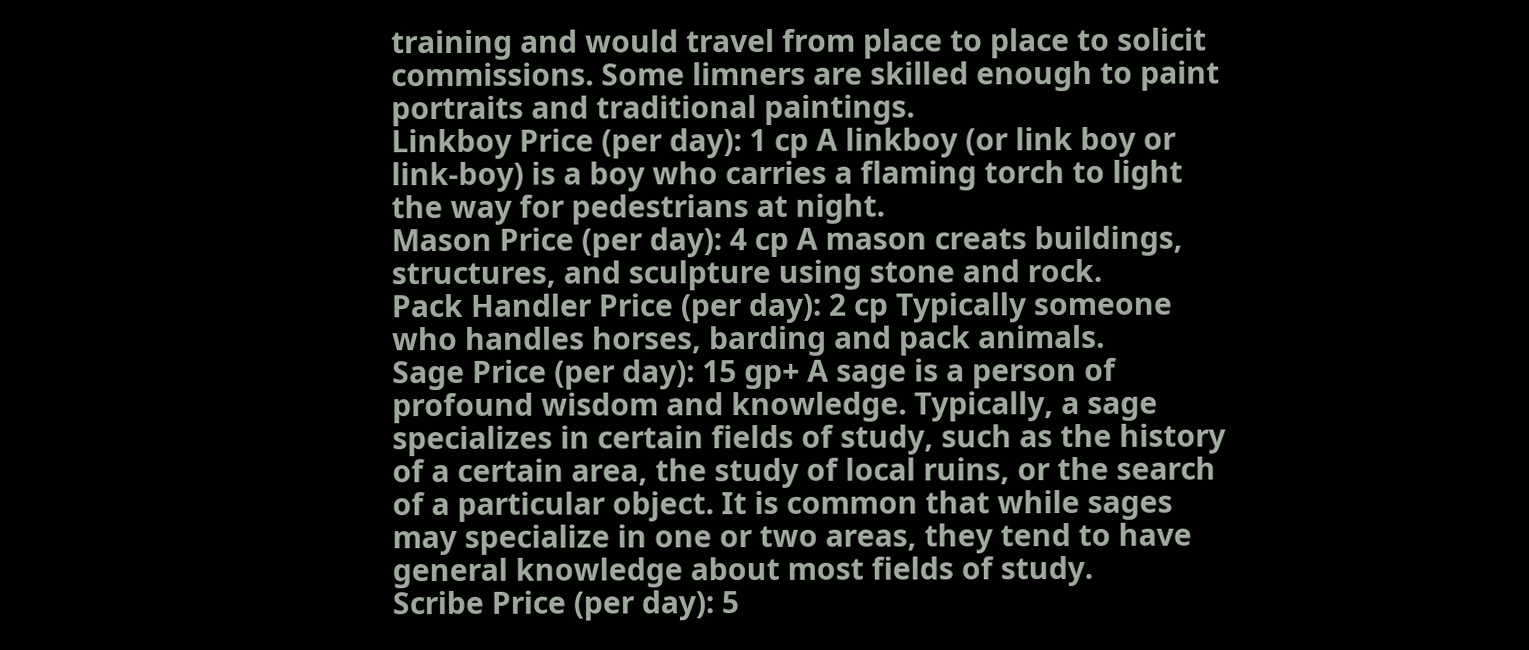training and would travel from place to place to solicit commissions. Some limners are skilled enough to paint portraits and traditional paintings.
Linkboy Price (per day): 1 cp A linkboy (or link boy or link-boy) is a boy who carries a flaming torch to light the way for pedestrians at night.
Mason Price (per day): 4 cp A mason creats buildings, structures, and sculpture using stone and rock.
Pack Handler Price (per day): 2 cp Typically someone who handles horses, barding and pack animals.
Sage Price (per day): 15 gp+ A sage is a person of profound wisdom and knowledge. Typically, a sage specializes in certain fields of study, such as the history of a certain area, the study of local ruins, or the search of a particular object. It is common that while sages may specialize in one or two areas, they tend to have general knowledge about most fields of study.
Scribe Price (per day): 5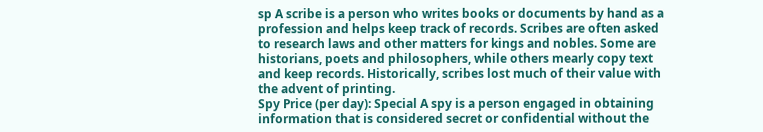sp A scribe is a person who writes books or documents by hand as a profession and helps keep track of records. Scribes are often asked to research laws and other matters for kings and nobles. Some are historians, poets and philosophers, while others mearly copy text and keep records. Historically, scribes lost much of their value with the advent of printing.
Spy Price (per day): Special A spy is a person engaged in obtaining information that is considered secret or confidential without the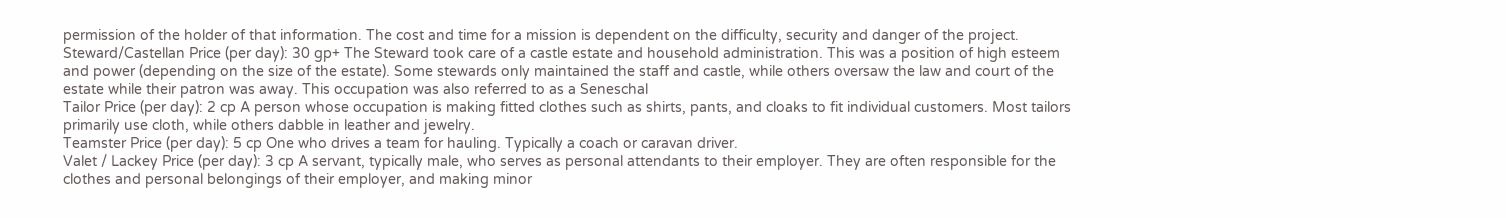permission of the holder of that information. The cost and time for a mission is dependent on the difficulty, security and danger of the project.
Steward/Castellan Price (per day): 30 gp+ The Steward took care of a castle estate and household administration. This was a position of high esteem and power (depending on the size of the estate). Some stewards only maintained the staff and castle, while others oversaw the law and court of the estate while their patron was away. This occupation was also referred to as a Seneschal
Tailor Price (per day): 2 cp A person whose occupation is making fitted clothes such as shirts, pants, and cloaks to fit individual customers. Most tailors primarily use cloth, while others dabble in leather and jewelry.
Teamster Price (per day): 5 cp One who drives a team for hauling. Typically a coach or caravan driver.
Valet / Lackey Price (per day): 3 cp A servant, typically male, who serves as personal attendants to their employer. They are often responsible for the clothes and personal belongings of their employer, and making minor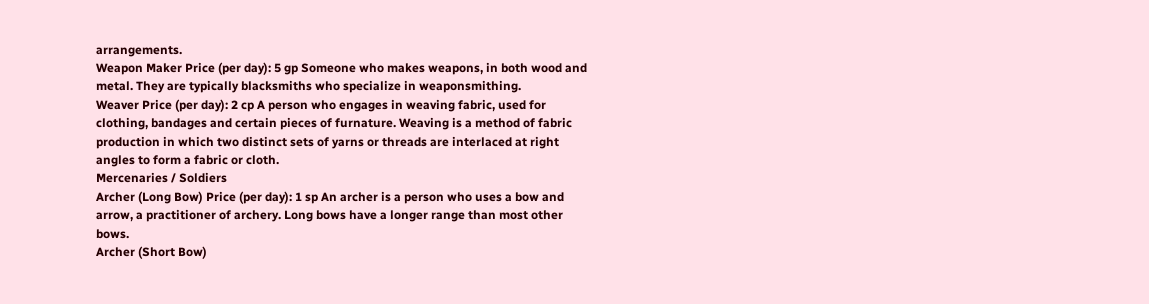arrangements.
Weapon Maker Price (per day): 5 gp Someone who makes weapons, in both wood and metal. They are typically blacksmiths who specialize in weaponsmithing.
Weaver Price (per day): 2 cp A person who engages in weaving fabric, used for clothing, bandages and certain pieces of furnature. Weaving is a method of fabric production in which two distinct sets of yarns or threads are interlaced at right angles to form a fabric or cloth.
Mercenaries / Soldiers
Archer (Long Bow) Price (per day): 1 sp An archer is a person who uses a bow and arrow, a practitioner of archery. Long bows have a longer range than most other bows.
Archer (Short Bow)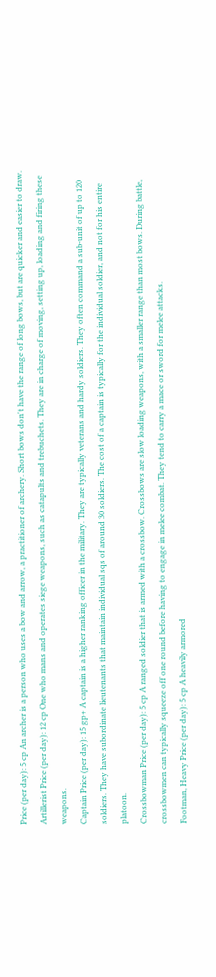Price (per day): 5 cp An archer is a person who uses a bow and arrow, a practitioner of archery. Short bows don't have the range of long bows, but are quicker and easier to draw.
Artillerist Price (per day): 12 cp One who mans and operates siege weapons, such as catapults and trebuchets. They are in charge of moving, setting up, loading and firing these weapons.
Captain Price (per day): 15 gp+ A captain is a higher ranking officer in the military. They are typically veterans and hardy soldiers. They often command a sub-unit of up to 120 soldiers. They have subordinate lieutenants that maintain individual sqs of around 30 soldiers. The cost of a captain is typically for the individual soldier, and not for his entire platoon.
Crossbowman Price (per day): 5 cp A ranged soldier that is armed with a crossbow. Crossbows are slow loading weapons, with a smaller range than most bows. During battle, crossbowmen can typically squeeze off one round before having to engage in melee combat. They tend to carry a mace or sword for melee attacks.
Footman, Heavy Price (per day): 5 cp A heavily armored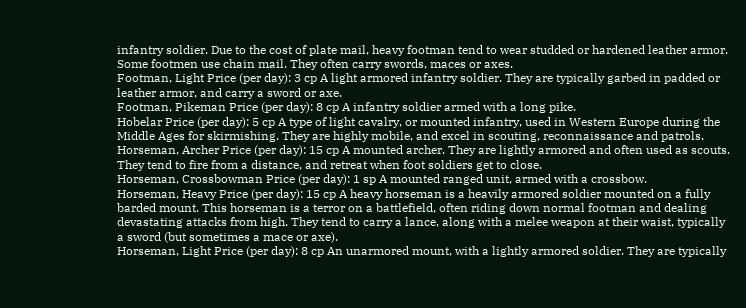infantry soldier. Due to the cost of plate mail, heavy footman tend to wear studded or hardened leather armor. Some footmen use chain mail. They often carry swords, maces or axes.
Footman, Light Price (per day): 3 cp A light armored infantry soldier. They are typically garbed in padded or leather armor, and carry a sword or axe.
Footman, Pikeman Price (per day): 8 cp A infantry soldier armed with a long pike.
Hobelar Price (per day): 5 cp A type of light cavalry, or mounted infantry, used in Western Europe during the Middle Ages for skirmishing. They are highly mobile, and excel in scouting, reconnaissance and patrols.
Horseman, Archer Price (per day): 15 cp A mounted archer. They are lightly armored and often used as scouts. They tend to fire from a distance, and retreat when foot soldiers get to close.
Horseman, Crossbowman Price (per day): 1 sp A mounted ranged unit, armed with a crossbow.
Horseman, Heavy Price (per day): 15 cp A heavy horseman is a heavily armored soldier mounted on a fully barded mount. This horseman is a terror on a battlefield, often riding down normal footman and dealing devastating attacks from high. They tend to carry a lance, along with a melee weapon at their waist, typically a sword (but sometimes a mace or axe).
Horseman, Light Price (per day): 8 cp An unarmored mount, with a lightly armored soldier. They are typically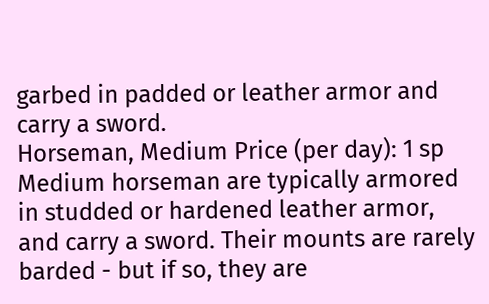garbed in padded or leather armor and carry a sword.
Horseman, Medium Price (per day): 1 sp Medium horseman are typically armored in studded or hardened leather armor, and carry a sword. Their mounts are rarely barded - but if so, they are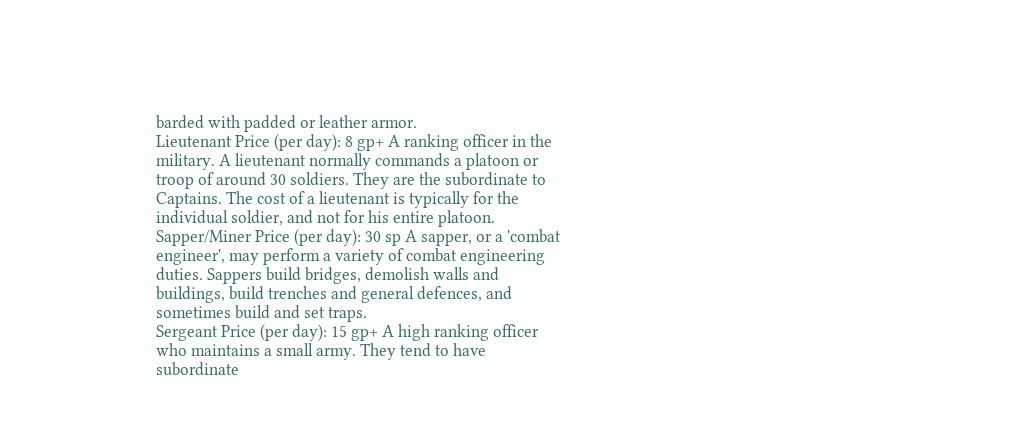barded with padded or leather armor.
Lieutenant Price (per day): 8 gp+ A ranking officer in the military. A lieutenant normally commands a platoon or troop of around 30 soldiers. They are the subordinate to Captains. The cost of a lieutenant is typically for the individual soldier, and not for his entire platoon.
Sapper/Miner Price (per day): 30 sp A sapper, or a 'combat engineer', may perform a variety of combat engineering duties. Sappers build bridges, demolish walls and buildings, build trenches and general defences, and sometimes build and set traps.
Sergeant Price (per day): 15 gp+ A high ranking officer who maintains a small army. They tend to have subordinate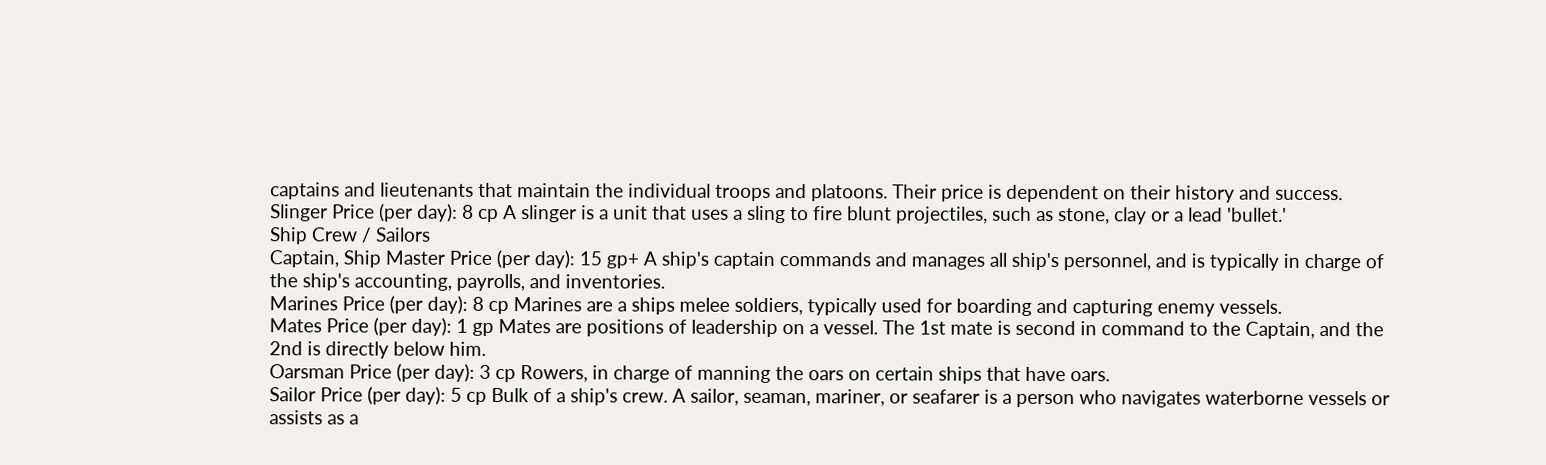captains and lieutenants that maintain the individual troops and platoons. Their price is dependent on their history and success.
Slinger Price (per day): 8 cp A slinger is a unit that uses a sling to fire blunt projectiles, such as stone, clay or a lead 'bullet.'
Ship Crew / Sailors
Captain, Ship Master Price (per day): 15 gp+ A ship's captain commands and manages all ship's personnel, and is typically in charge of the ship's accounting, payrolls, and inventories.
Marines Price (per day): 8 cp Marines are a ships melee soldiers, typically used for boarding and capturing enemy vessels.
Mates Price (per day): 1 gp Mates are positions of leadership on a vessel. The 1st mate is second in command to the Captain, and the 2nd is directly below him.
Oarsman Price (per day): 3 cp Rowers, in charge of manning the oars on certain ships that have oars.
Sailor Price (per day): 5 cp Bulk of a ship's crew. A sailor, seaman, mariner, or seafarer is a person who navigates waterborne vessels or assists as a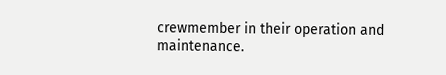crewmember in their operation and maintenance.